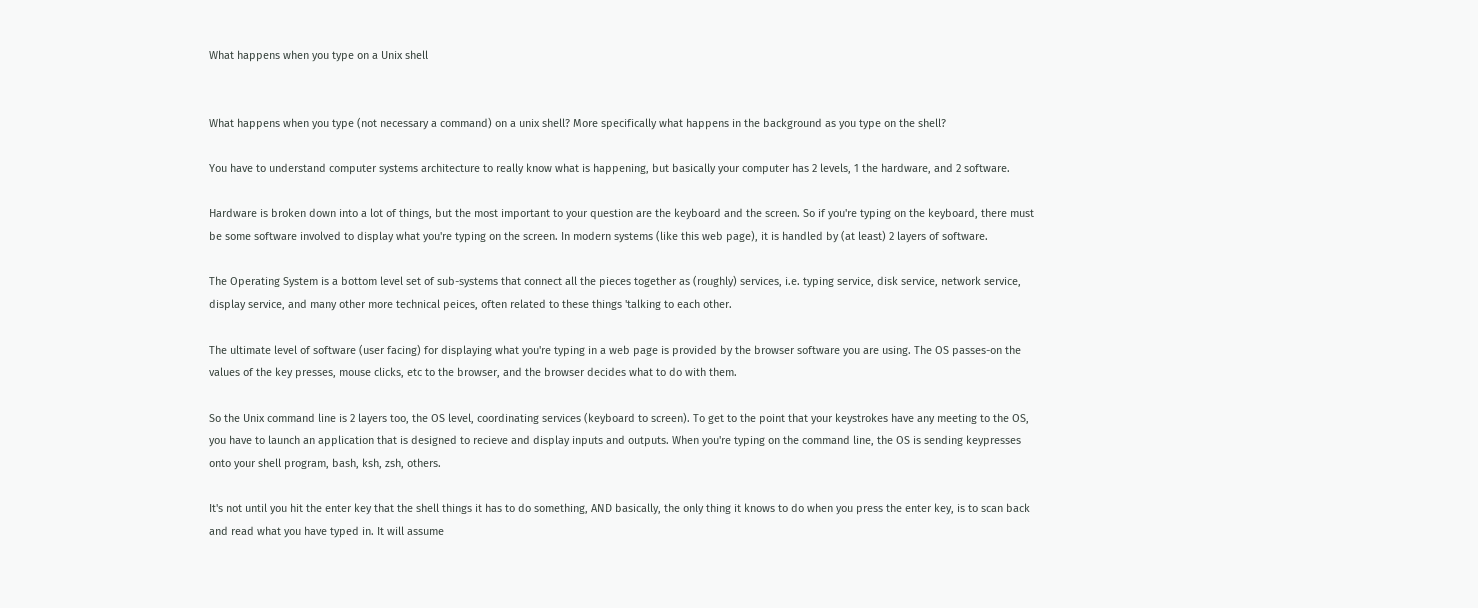What happens when you type on a Unix shell


What happens when you type (not necessary a command) on a unix shell? More specifically what happens in the background as you type on the shell?

You have to understand computer systems architecture to really know what is happening, but basically your computer has 2 levels, 1 the hardware, and 2 software.

Hardware is broken down into a lot of things, but the most important to your question are the keyboard and the screen. So if you're typing on the keyboard, there must be some software involved to display what you're typing on the screen. In modern systems (like this web page), it is handled by (at least) 2 layers of software.

The Operating System is a bottom level set of sub-systems that connect all the pieces together as (roughly) services, i.e. typing service, disk service, network service, display service, and many other more technical peices, often related to these things 'talking to each other.

The ultimate level of software (user facing) for displaying what you're typing in a web page is provided by the browser software you are using. The OS passes-on the values of the key presses, mouse clicks, etc to the browser, and the browser decides what to do with them.

So the Unix command line is 2 layers too, the OS level, coordinating services (keyboard to screen). To get to the point that your keystrokes have any meeting to the OS, you have to launch an application that is designed to recieve and display inputs and outputs. When you're typing on the command line, the OS is sending keypresses onto your shell program, bash, ksh, zsh, others.

It's not until you hit the enter key that the shell things it has to do something, AND basically, the only thing it knows to do when you press the enter key, is to scan back and read what you have typed in. It will assume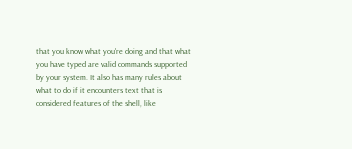that you know what you're doing and that what you have typed are valid commands supported by your system. It also has many rules about what to do if it encounters text that is considered features of the shell, like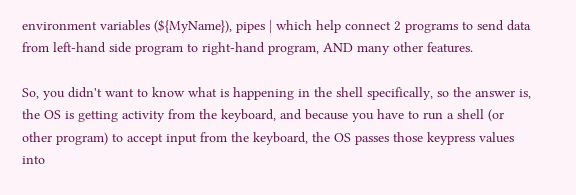environment variables (${MyName}), pipes | which help connect 2 programs to send data from left-hand side program to right-hand program, AND many other features.

So, you didn't want to know what is happening in the shell specifically, so the answer is, the OS is getting activity from the keyboard, and because you have to run a shell (or other program) to accept input from the keyboard, the OS passes those keypress values into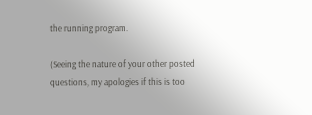the running program.

(Seeing the nature of your other posted questions, my apologies if this is too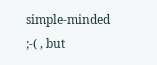simple-minded ;-( , but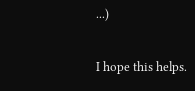...)

I hope this helps.